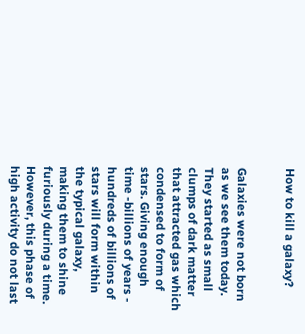How to kill a galaxy?


Galaxies were not born as we see them today. They started as small clumps of dark matter that attracted gas which condensed to form of stars. Giving enough time -billions of years - hundreds of billions of stars will form within the typical galaxy, making them to shine furiously during a time. However, this phase of high activity do not last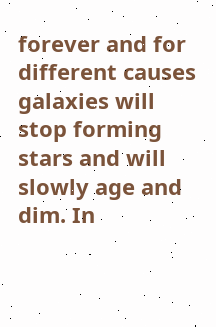forever and for different causes galaxies will stop forming stars and will slowly age and dim. In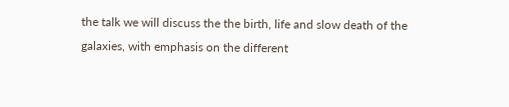the talk we will discuss the the birth, life and slow death of the galaxies, with emphasis on the different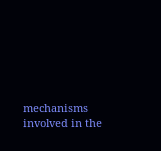mechanisms involved in the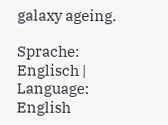galaxy ageing.

Sprache: Englisch | Language: English